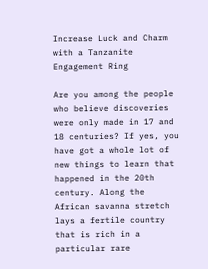Increase Luck and Charm with a Tanzanite Engagement Ring

Are you among the people who believe discoveries were only made in 17 and 18 centuries? If yes, you have got a whole lot of new things to learn that happened in the 20th century. Along the African savanna stretch lays a fertile country that is rich in a particular rare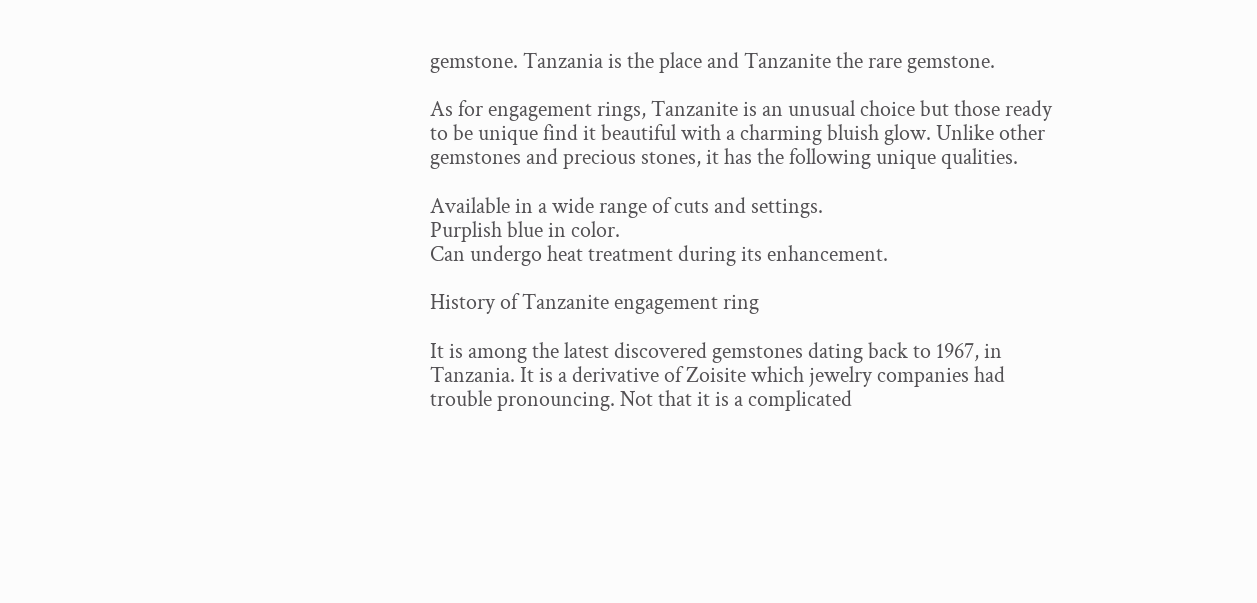gemstone. Tanzania is the place and Tanzanite the rare gemstone.

As for engagement rings, Tanzanite is an unusual choice but those ready to be unique find it beautiful with a charming bluish glow. Unlike other gemstones and precious stones, it has the following unique qualities.

Available in a wide range of cuts and settings.
Purplish blue in color.
Can undergo heat treatment during its enhancement.

History of Tanzanite engagement ring

It is among the latest discovered gemstones dating back to 1967, in Tanzania. It is a derivative of Zoisite which jewelry companies had trouble pronouncing. Not that it is a complicated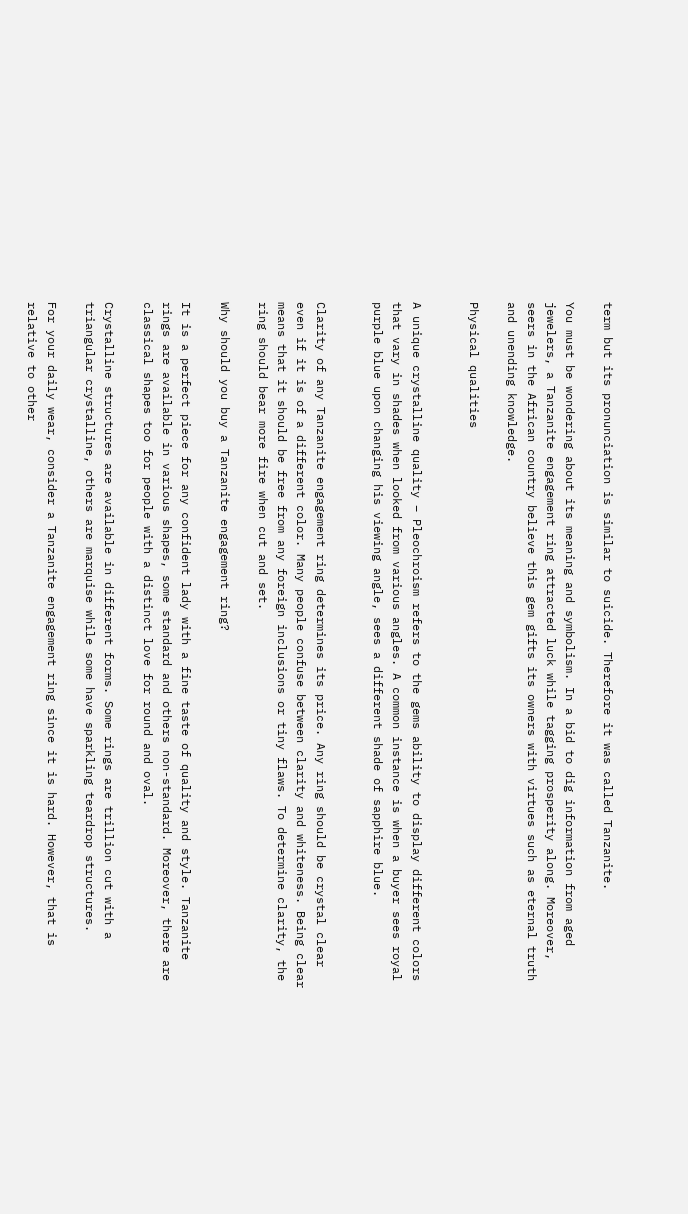term but its pronunciation is similar to suicide. Therefore it was called Tanzanite.

You must be wondering about its meaning and symbolism. In a bid to dig information from aged jewelers, a Tanzanite engagement ring attracted luck while tagging prosperity along. Moreover, seers in the African country believe this gem gifts its owners with virtues such as eternal truth and unending knowledge.

Physical qualities


A unique crystalline quality – Pleochroism refers to the gems ability to display different colors that vary in shades when looked from various angles. A common instance is when a buyer sees royal purple blue upon changing his viewing angle, sees a different shade of sapphire blue.


Clarity of any Tanzanite engagement ring determines its price. Any ring should be crystal clear even if it is of a different color. Many people confuse between clarity and whiteness. Being clear means that it should be free from any foreign inclusions or tiny flaws. To determine clarity, the ring should bear more fire when cut and set.

Why should you buy a Tanzanite engagement ring?

It is a perfect piece for any confident lady with a fine taste of quality and style. Tanzanite rings are available in various shapes, some standard and others non-standard. Moreover, there are classical shapes too for people with a distinct love for round and oval.

Crystalline structures are available in different forms. Some rings are trillion cut with a triangular crystalline, others are marquise while some have sparkling teardrop structures.

For your daily wear, consider a Tanzanite engagement ring since it is hard. However, that is relative to other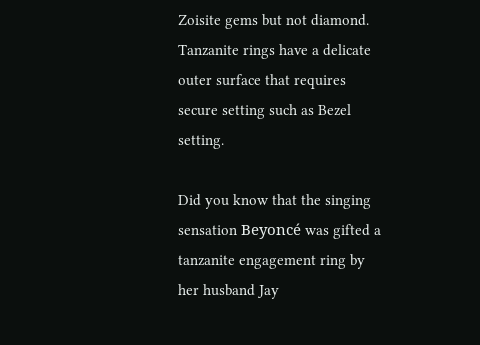Zoisite gems but not diamond. Tanzanite rings have a delicate outer surface that requires secure setting such as Bezel setting.

Did you know that the singing sensation Beyoncé was gifted a tanzanite engagement ring by her husband Jay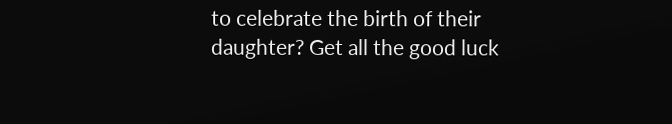to celebrate the birth of their daughter? Get all the good luck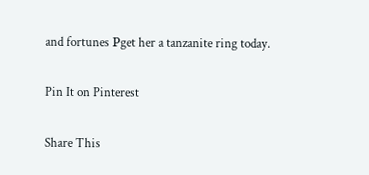and fortunes Рget her a tanzanite ring today.

Pin It on Pinterest

Share This